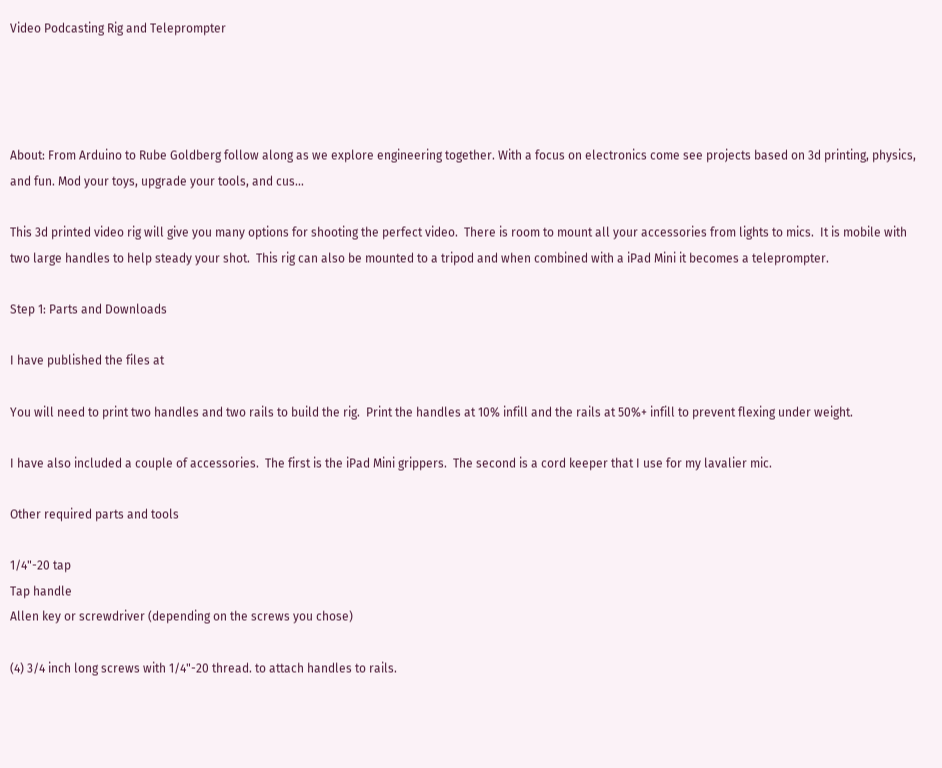Video Podcasting Rig and Teleprompter




About: From Arduino to Rube Goldberg follow along as we explore engineering together. With a focus on electronics come see projects based on 3d printing, physics, and fun. Mod your toys, upgrade your tools, and cus...

This 3d printed video rig will give you many options for shooting the perfect video.  There is room to mount all your accessories from lights to mics.  It is mobile with two large handles to help steady your shot.  This rig can also be mounted to a tripod and when combined with a iPad Mini it becomes a teleprompter.

Step 1: Parts and Downloads

I have published the files at

You will need to print two handles and two rails to build the rig.  Print the handles at 10% infill and the rails at 50%+ infill to prevent flexing under weight.

I have also included a couple of accessories.  The first is the iPad Mini grippers.  The second is a cord keeper that I use for my lavalier mic.

Other required parts and tools

1/4"-20 tap
Tap handle
Allen key or screwdriver (depending on the screws you chose)

(4) 3/4 inch long screws with 1/4"-20 thread. to attach handles to rails.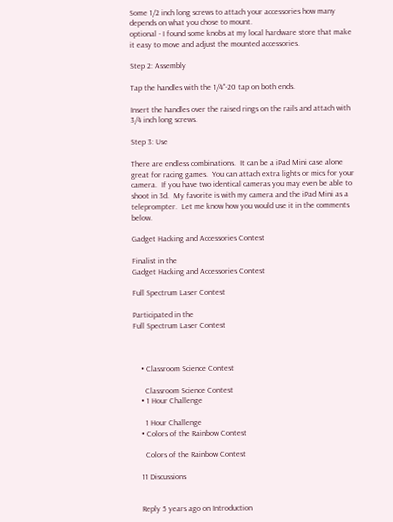Some 1/2 inch long screws to attach your accessories how many depends on what you chose to mount.
optional - I found some knobs at my local hardware store that make it easy to move and adjust the mounted accessories.

Step 2: Assembly

Tap the handles with the 1/4"-20 tap on both ends.

Insert the handles over the raised rings on the rails and attach with 3/4 inch long screws.

Step 3: Use

There are endless combinations.  It can be a iPad Mini case alone great for racing games.  You can attach extra lights or mics for your camera.  If you have two identical cameras you may even be able to shoot in 3d.  My favorite is with my camera and the iPad Mini as a teleprompter.  Let me know how you would use it in the comments below.

Gadget Hacking and Accessories Contest

Finalist in the
Gadget Hacking and Accessories Contest

Full Spectrum Laser Contest

Participated in the
Full Spectrum Laser Contest



    • Classroom Science Contest

      Classroom Science Contest
    • 1 Hour Challenge

      1 Hour Challenge
    • Colors of the Rainbow Contest

      Colors of the Rainbow Contest

    11 Discussions


    Reply 5 years ago on Introduction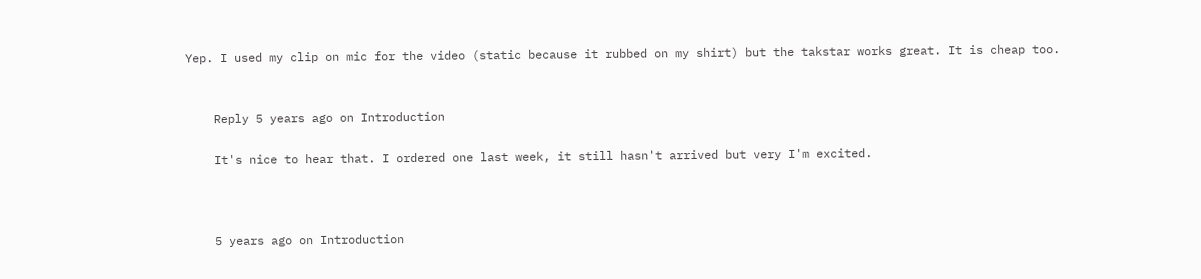Yep. I used my clip on mic for the video (static because it rubbed on my shirt) but the takstar works great. It is cheap too.


    Reply 5 years ago on Introduction

    It's nice to hear that. I ordered one last week, it still hasn't arrived but very I'm excited.



    5 years ago on Introduction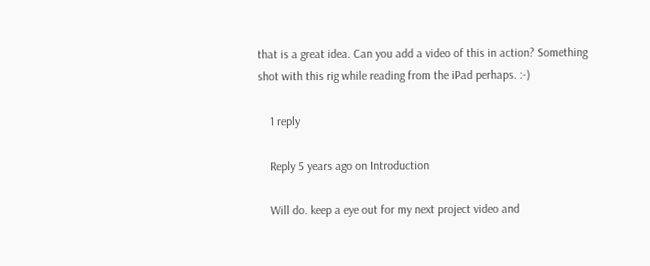that is a great idea. Can you add a video of this in action? Something shot with this rig while reading from the iPad perhaps. :-)

    1 reply

    Reply 5 years ago on Introduction

    Will do. keep a eye out for my next project video and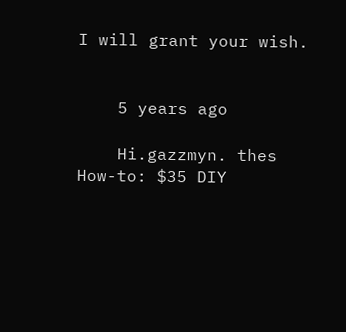I will grant your wish.


    5 years ago

    Hi.gazzmyn. thes How-to: $35 DIY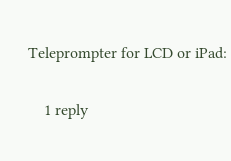Teleprompter for LCD or iPad:

    1 reply